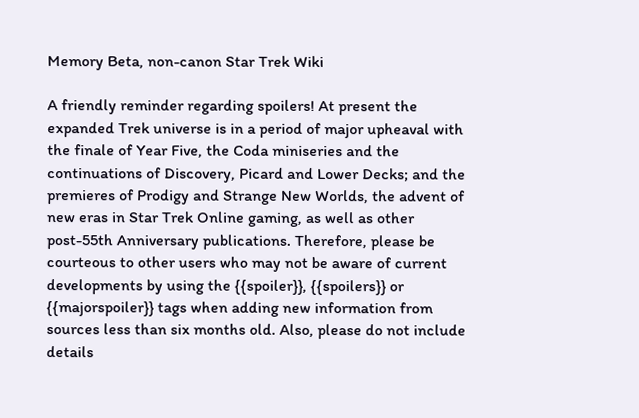Memory Beta, non-canon Star Trek Wiki

A friendly reminder regarding spoilers! At present the expanded Trek universe is in a period of major upheaval with the finale of Year Five, the Coda miniseries and the continuations of Discovery, Picard and Lower Decks; and the premieres of Prodigy and Strange New Worlds, the advent of new eras in Star Trek Online gaming, as well as other post-55th Anniversary publications. Therefore, please be courteous to other users who may not be aware of current developments by using the {{spoiler}}, {{spoilers}} or {{majorspoiler}} tags when adding new information from sources less than six months old. Also, please do not include details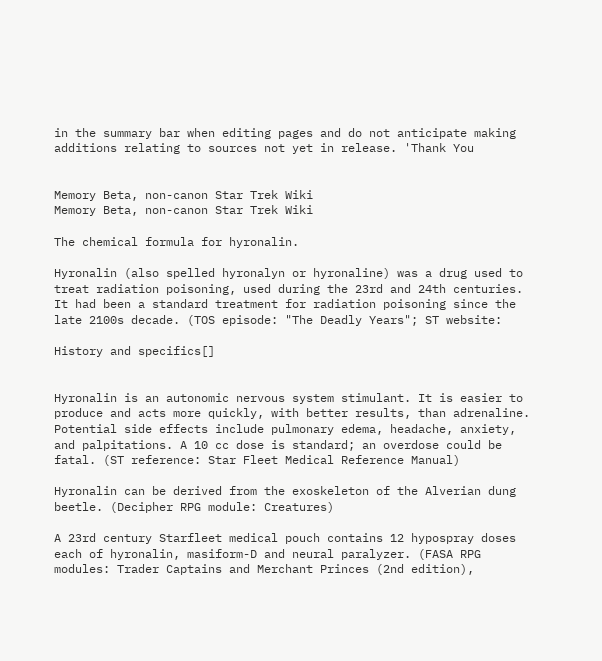in the summary bar when editing pages and do not anticipate making additions relating to sources not yet in release. 'Thank You


Memory Beta, non-canon Star Trek Wiki
Memory Beta, non-canon Star Trek Wiki

The chemical formula for hyronalin.

Hyronalin (also spelled hyronalyn or hyronaline) was a drug used to treat radiation poisoning, used during the 23rd and 24th centuries. It had been a standard treatment for radiation poisoning since the late 2100s decade. (TOS episode: "The Deadly Years"; ST website:

History and specifics[]


Hyronalin is an autonomic nervous system stimulant. It is easier to produce and acts more quickly, with better results, than adrenaline. Potential side effects include pulmonary edema, headache, anxiety, and palpitations. A 10 cc dose is standard; an overdose could be fatal. (ST reference: Star Fleet Medical Reference Manual)

Hyronalin can be derived from the exoskeleton of the Alverian dung beetle. (Decipher RPG module: Creatures)

A 23rd century Starfleet medical pouch contains 12 hypospray doses each of hyronalin, masiform-D and neural paralyzer. (FASA RPG modules: Trader Captains and Merchant Princes (2nd edition),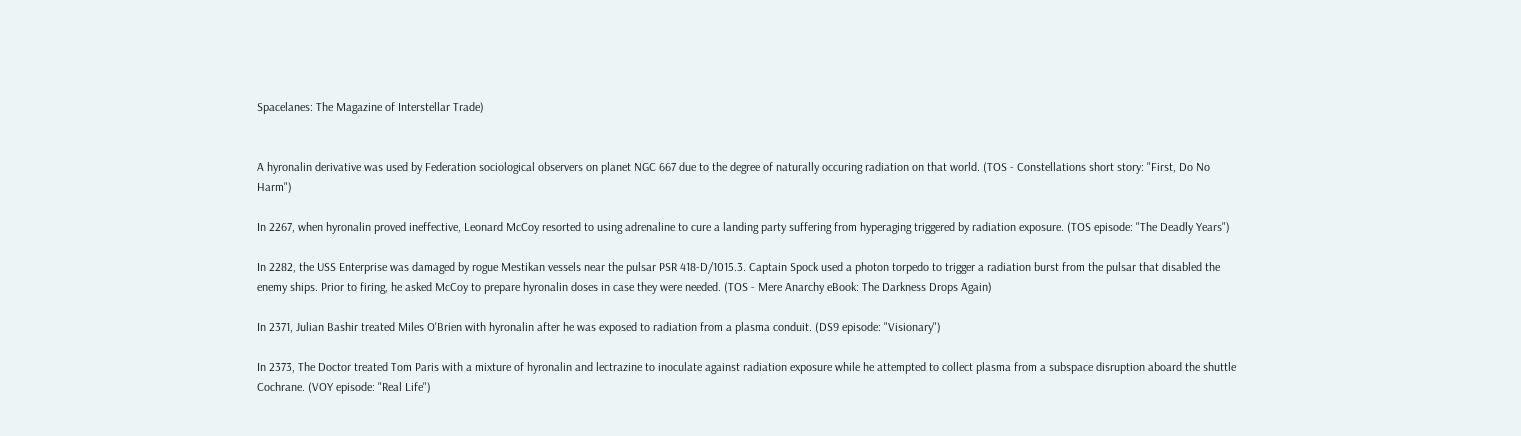Spacelanes: The Magazine of Interstellar Trade)


A hyronalin derivative was used by Federation sociological observers on planet NGC 667 due to the degree of naturally occuring radiation on that world. (TOS - Constellations short story: "First, Do No Harm")

In 2267, when hyronalin proved ineffective, Leonard McCoy resorted to using adrenaline to cure a landing party suffering from hyperaging triggered by radiation exposure. (TOS episode: "The Deadly Years")

In 2282, the USS Enterprise was damaged by rogue Mestikan vessels near the pulsar PSR 418-D/1015.3. Captain Spock used a photon torpedo to trigger a radiation burst from the pulsar that disabled the enemy ships. Prior to firing, he asked McCoy to prepare hyronalin doses in case they were needed. (TOS - Mere Anarchy eBook: The Darkness Drops Again)

In 2371, Julian Bashir treated Miles O'Brien with hyronalin after he was exposed to radiation from a plasma conduit. (DS9 episode: "Visionary")

In 2373, The Doctor treated Tom Paris with a mixture of hyronalin and lectrazine to inoculate against radiation exposure while he attempted to collect plasma from a subspace disruption aboard the shuttle Cochrane. (VOY episode: "Real Life")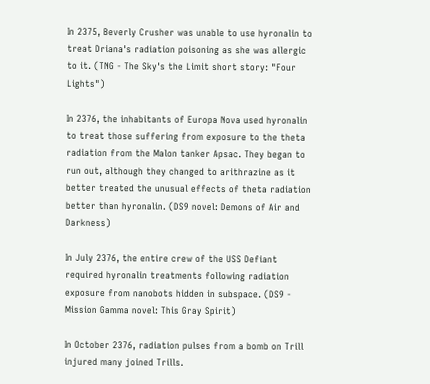In 2375, Beverly Crusher was unable to use hyronalin to treat Driana's radiation poisoning as she was allergic to it. (TNG - The Sky's the Limit short story: "Four Lights")

In 2376, the inhabitants of Europa Nova used hyronalin to treat those suffering from exposure to the theta radiation from the Malon tanker Apsac. They began to run out, although they changed to arithrazine as it better treated the unusual effects of theta radiation better than hyronalin. (DS9 novel: Demons of Air and Darkness)

In July 2376, the entire crew of the USS Defiant required hyronalin treatments following radiation exposure from nanobots hidden in subspace. (DS9 - Mission Gamma novel: This Gray Spirit)

In October 2376, radiation pulses from a bomb on Trill injured many joined Trills.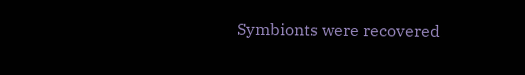Symbionts were recovered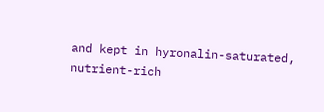and kept in hyronalin-saturated, nutrient-rich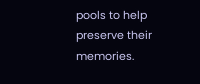pools to help preserve their memories.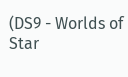(DS9 - Worlds of Star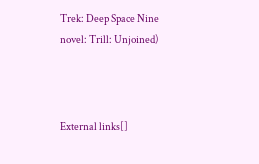Trek: Deep Space Nine novel: Trill: Unjoined)



External links[]